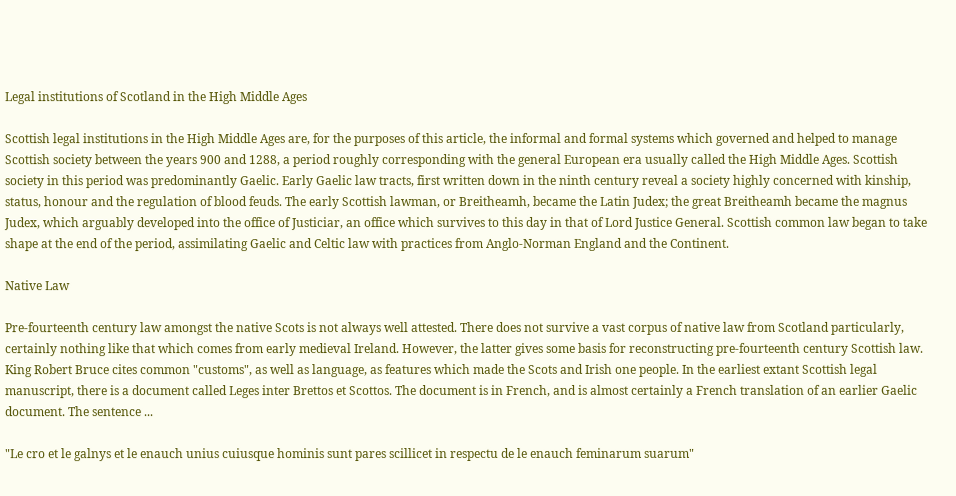Legal institutions of Scotland in the High Middle Ages

Scottish legal institutions in the High Middle Ages are, for the purposes of this article, the informal and formal systems which governed and helped to manage Scottish society between the years 900 and 1288, a period roughly corresponding with the general European era usually called the High Middle Ages. Scottish society in this period was predominantly Gaelic. Early Gaelic law tracts, first written down in the ninth century reveal a society highly concerned with kinship, status, honour and the regulation of blood feuds. The early Scottish lawman, or Breitheamh, became the Latin Judex; the great Breitheamh became the magnus Judex, which arguably developed into the office of Justiciar, an office which survives to this day in that of Lord Justice General. Scottish common law began to take shape at the end of the period, assimilating Gaelic and Celtic law with practices from Anglo-Norman England and the Continent.

Native Law

Pre-fourteenth century law amongst the native Scots is not always well attested. There does not survive a vast corpus of native law from Scotland particularly, certainly nothing like that which comes from early medieval Ireland. However, the latter gives some basis for reconstructing pre-fourteenth century Scottish law. King Robert Bruce cites common "customs", as well as language, as features which made the Scots and Irish one people. In the earliest extant Scottish legal manuscript, there is a document called Leges inter Brettos et Scottos. The document is in French, and is almost certainly a French translation of an earlier Gaelic document. The sentence ...

"Le cro et le galnys et le enauch unius cuiusque hominis sunt pares scillicet in respectu de le enauch feminarum suarum"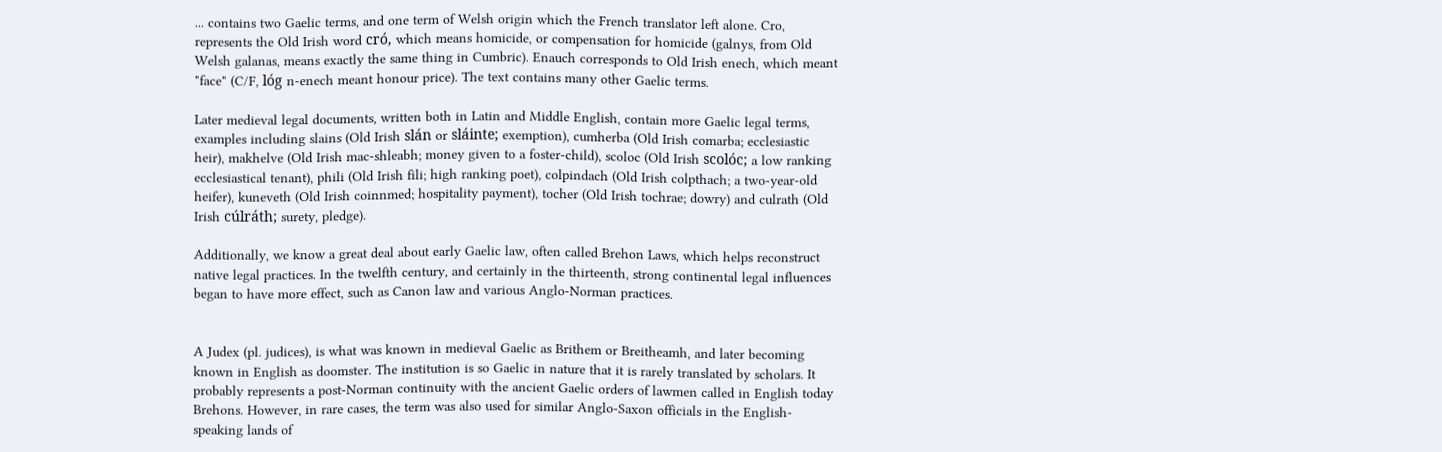... contains two Gaelic terms, and one term of Welsh origin which the French translator left alone. Cro, represents the Old Irish word cró, which means homicide, or compensation for homicide (galnys, from Old Welsh galanas, means exactly the same thing in Cumbric). Enauch corresponds to Old Irish enech, which meant "face" (C/F, lóg n-enech meant honour price). The text contains many other Gaelic terms.

Later medieval legal documents, written both in Latin and Middle English, contain more Gaelic legal terms, examples including slains (Old Irish slán or sláinte; exemption), cumherba (Old Irish comarba; ecclesiastic heir), makhelve (Old Irish mac-shleabh; money given to a foster-child), scoloc (Old Irish scolóc; a low ranking ecclesiastical tenant), phili (Old Irish fili; high ranking poet), colpindach (Old Irish colpthach; a two-year-old heifer), kuneveth (Old Irish coinnmed; hospitality payment), tocher (Old Irish tochrae; dowry) and culrath (Old Irish cúlráth; surety, pledge).

Additionally, we know a great deal about early Gaelic law, often called Brehon Laws, which helps reconstruct native legal practices. In the twelfth century, and certainly in the thirteenth, strong continental legal influences began to have more effect, such as Canon law and various Anglo-Norman practices.


A Judex (pl. judices), is what was known in medieval Gaelic as Brithem or Breitheamh, and later becoming known in English as doomster. The institution is so Gaelic in nature that it is rarely translated by scholars. It probably represents a post-Norman continuity with the ancient Gaelic orders of lawmen called in English today Brehons. However, in rare cases, the term was also used for similar Anglo-Saxon officials in the English-speaking lands of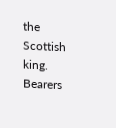the Scottish king. Bearers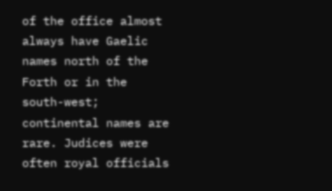of the office almost always have Gaelic names north of the Forth or in the south-west; continental names are rare. Judices were often royal officials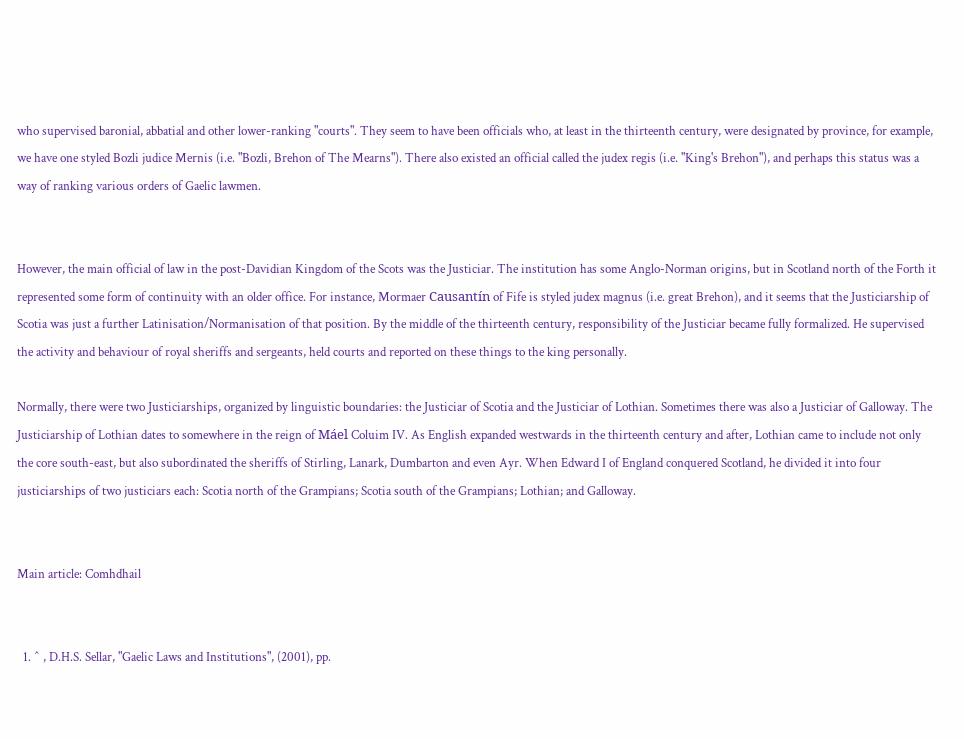who supervised baronial, abbatial and other lower-ranking "courts". They seem to have been officials who, at least in the thirteenth century, were designated by province, for example, we have one styled Bozli judice Mernis (i.e. "Bozli, Brehon of The Mearns"). There also existed an official called the judex regis (i.e. "King's Brehon"), and perhaps this status was a way of ranking various orders of Gaelic lawmen.


However, the main official of law in the post-Davidian Kingdom of the Scots was the Justiciar. The institution has some Anglo-Norman origins, but in Scotland north of the Forth it represented some form of continuity with an older office. For instance, Mormaer Causantín of Fife is styled judex magnus (i.e. great Brehon), and it seems that the Justiciarship of Scotia was just a further Latinisation/Normanisation of that position. By the middle of the thirteenth century, responsibility of the Justiciar became fully formalized. He supervised the activity and behaviour of royal sheriffs and sergeants, held courts and reported on these things to the king personally.

Normally, there were two Justiciarships, organized by linguistic boundaries: the Justiciar of Scotia and the Justiciar of Lothian. Sometimes there was also a Justiciar of Galloway. The Justiciarship of Lothian dates to somewhere in the reign of Máel Coluim IV. As English expanded westwards in the thirteenth century and after, Lothian came to include not only the core south-east, but also subordinated the sheriffs of Stirling, Lanark, Dumbarton and even Ayr. When Edward I of England conquered Scotland, he divided it into four justiciarships of two justiciars each: Scotia north of the Grampians; Scotia south of the Grampians; Lothian; and Galloway.


Main article: Comhdhail


  1. ^ , D.H.S. Sellar, "Gaelic Laws and Institutions", (2001), pp.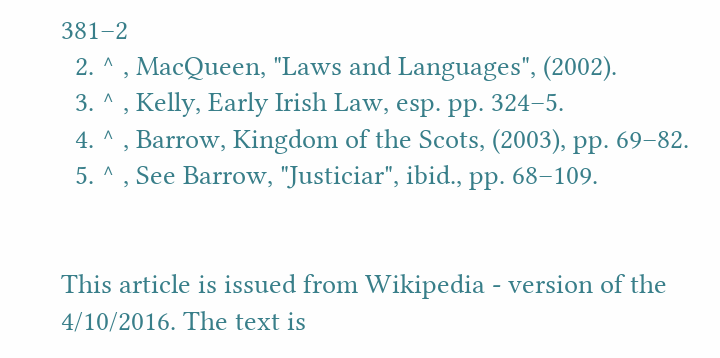381–2
  2. ^ , MacQueen, "Laws and Languages", (2002).
  3. ^ , Kelly, Early Irish Law, esp. pp. 324–5.
  4. ^ , Barrow, Kingdom of the Scots, (2003), pp. 69–82.
  5. ^ , See Barrow, "Justiciar", ibid., pp. 68–109.


This article is issued from Wikipedia - version of the 4/10/2016. The text is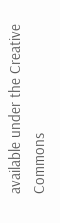available under the Creative Commons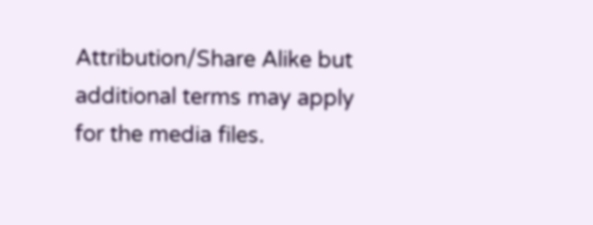Attribution/Share Alike but additional terms may apply for the media files.